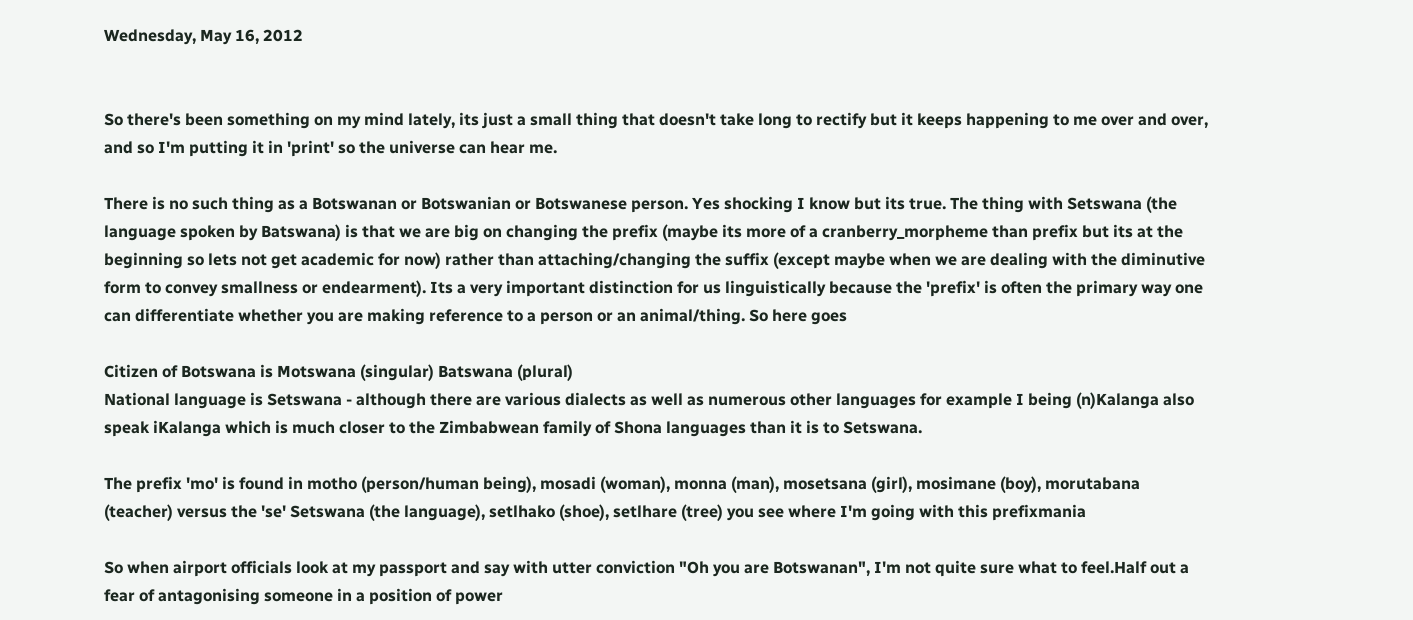Wednesday, May 16, 2012


So there's been something on my mind lately, its just a small thing that doesn't take long to rectify but it keeps happening to me over and over, and so I'm putting it in 'print' so the universe can hear me.

There is no such thing as a Botswanan or Botswanian or Botswanese person. Yes shocking I know but its true. The thing with Setswana (the language spoken by Batswana) is that we are big on changing the prefix (maybe its more of a cranberry_morpheme than prefix but its at the beginning so lets not get academic for now) rather than attaching/changing the suffix (except maybe when we are dealing with the diminutive form to convey smallness or endearment). Its a very important distinction for us linguistically because the 'prefix' is often the primary way one can differentiate whether you are making reference to a person or an animal/thing. So here goes

Citizen of Botswana is Motswana (singular) Batswana (plural)
National language is Setswana - although there are various dialects as well as numerous other languages for example I being (n)Kalanga also speak iKalanga which is much closer to the Zimbabwean family of Shona languages than it is to Setswana.

The prefix 'mo' is found in motho (person/human being), mosadi (woman), monna (man), mosetsana (girl), mosimane (boy), morutabana (teacher) versus the 'se' Setswana (the language), setlhako (shoe), setlhare (tree) you see where I'm going with this prefixmania

So when airport officials look at my passport and say with utter conviction "Oh you are Botswanan", I'm not quite sure what to feel.Half out a fear of antagonising someone in a position of power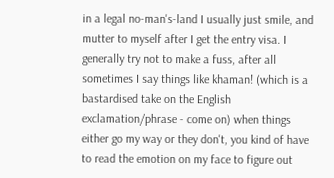in a legal no-man's-land I usually just smile, and mutter to myself after I get the entry visa. I generally try not to make a fuss, after all sometimes I say things like khaman! (which is a bastardised take on the English exclamation/phrase - come on) when things either go my way or they don't, you kind of have to read the emotion on my face to figure out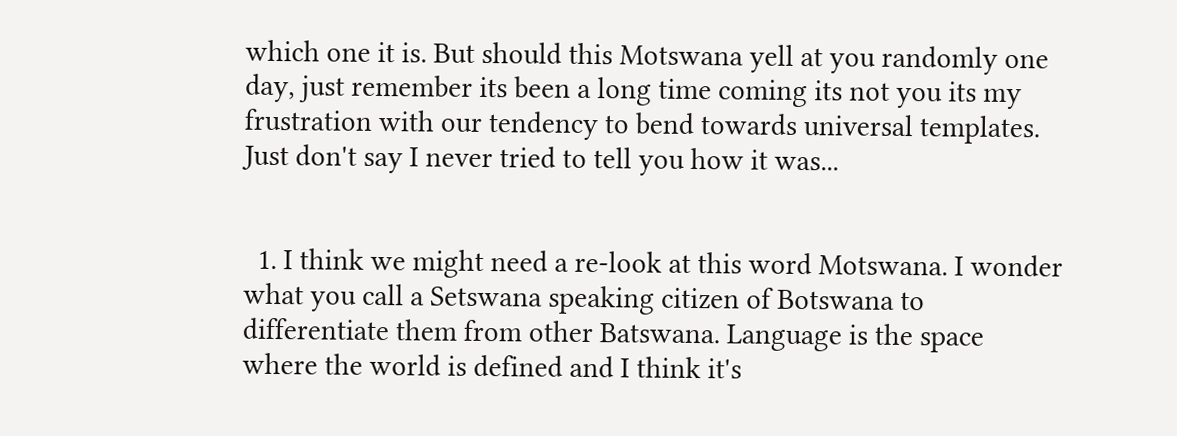which one it is. But should this Motswana yell at you randomly one day, just remember its been a long time coming its not you its my frustration with our tendency to bend towards universal templates. Just don't say I never tried to tell you how it was...


  1. I think we might need a re-look at this word Motswana. I wonder what you call a Setswana speaking citizen of Botswana to differentiate them from other Batswana. Language is the space where the world is defined and I think it's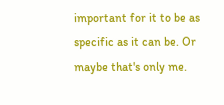important for it to be as specific as it can be. Or maybe that's only me.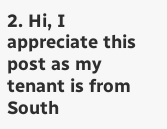2. Hi, I appreciate this post as my tenant is from South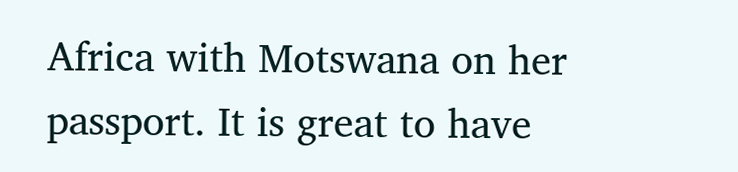Africa with Motswana on her passport. It is great to have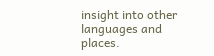insight into other languages and places.